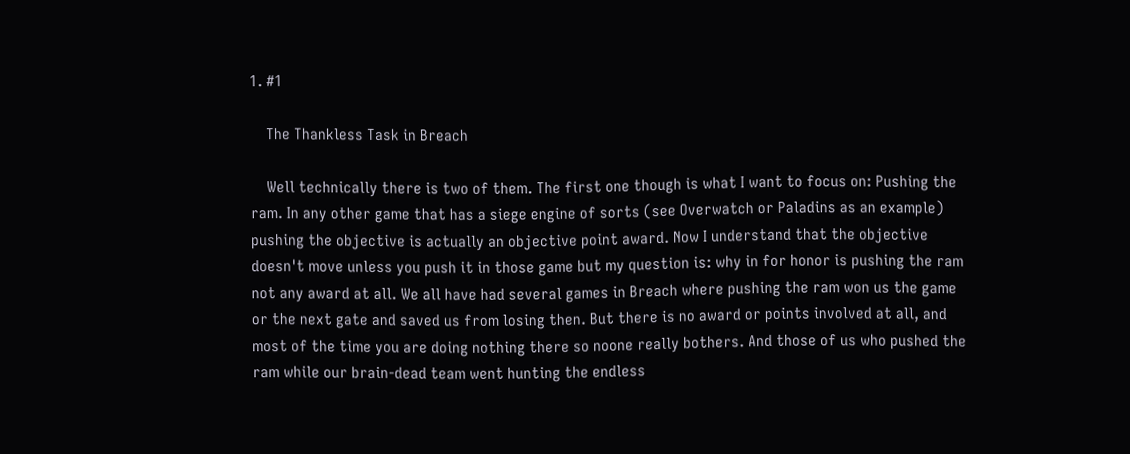1. #1

    The Thankless Task in Breach

    Well technically there is two of them. The first one though is what I want to focus on: Pushing the ram. In any other game that has a siege engine of sorts (see Overwatch or Paladins as an example) pushing the objective is actually an objective point award. Now I understand that the objective doesn't move unless you push it in those game but my question is: why in for honor is pushing the ram not any award at all. We all have had several games in Breach where pushing the ram won us the game or the next gate and saved us from losing then. But there is no award or points involved at all, and most of the time you are doing nothing there so noone really bothers. And those of us who pushed the ram while our brain-dead team went hunting the endless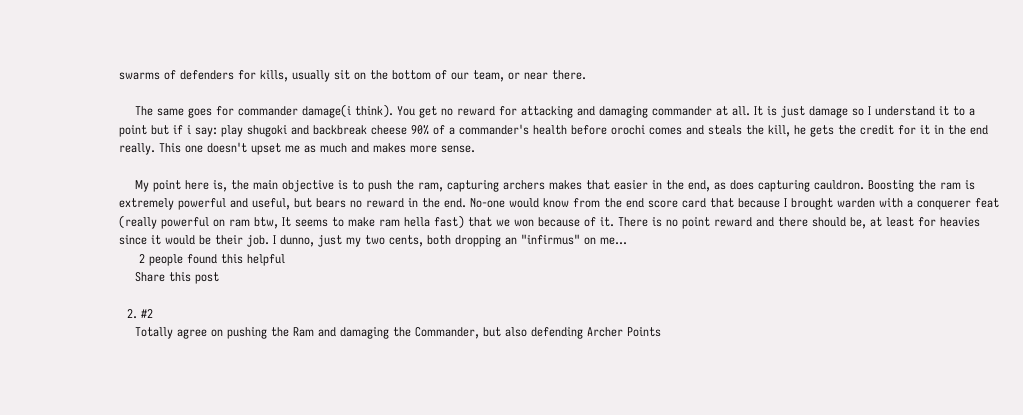swarms of defenders for kills, usually sit on the bottom of our team, or near there.

    The same goes for commander damage(i think). You get no reward for attacking and damaging commander at all. It is just damage so I understand it to a point but if i say: play shugoki and backbreak cheese 90% of a commander's health before orochi comes and steals the kill, he gets the credit for it in the end really. This one doesn't upset me as much and makes more sense.

    My point here is, the main objective is to push the ram, capturing archers makes that easier in the end, as does capturing cauldron. Boosting the ram is extremely powerful and useful, but bears no reward in the end. No-one would know from the end score card that because I brought warden with a conquerer feat (really powerful on ram btw, It seems to make ram hella fast) that we won because of it. There is no point reward and there should be, at least for heavies since it would be their job. I dunno, just my two cents, both dropping an "infirmus" on me...
     2 people found this helpful
    Share this post

  2. #2
    Totally agree on pushing the Ram and damaging the Commander, but also defending Archer Points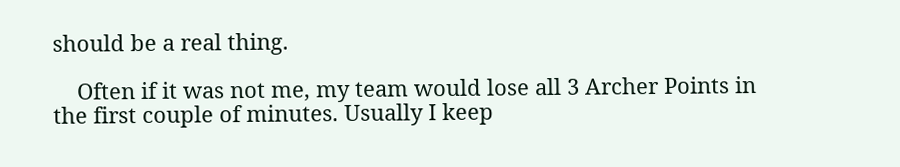should be a real thing.

    Often if it was not me, my team would lose all 3 Archer Points in the first couple of minutes. Usually I keep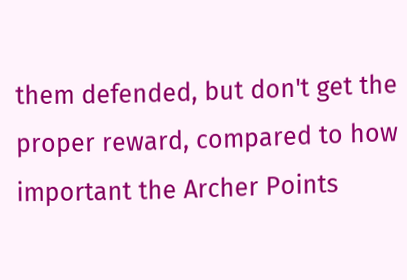them defended, but don't get the proper reward, compared to how important the Archer Points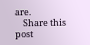are.
    Share this post